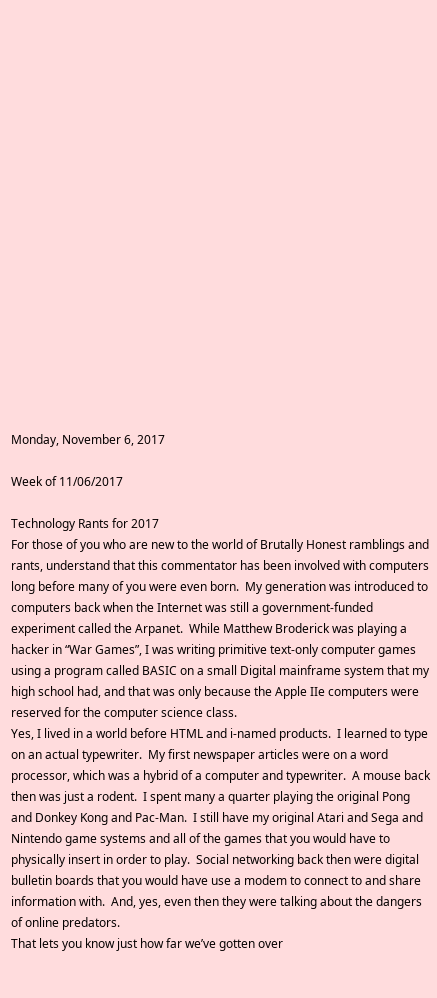Monday, November 6, 2017

Week of 11/06/2017

Technology Rants for 2017
For those of you who are new to the world of Brutally Honest ramblings and rants, understand that this commentator has been involved with computers long before many of you were even born.  My generation was introduced to computers back when the Internet was still a government-funded experiment called the Arpanet.  While Matthew Broderick was playing a hacker in “War Games”, I was writing primitive text-only computer games using a program called BASIC on a small Digital mainframe system that my high school had, and that was only because the Apple IIe computers were reserved for the computer science class.
Yes, I lived in a world before HTML and i-named products.  I learned to type on an actual typewriter.  My first newspaper articles were on a word processor, which was a hybrid of a computer and typewriter.  A mouse back then was just a rodent.  I spent many a quarter playing the original Pong and Donkey Kong and Pac-Man.  I still have my original Atari and Sega and Nintendo game systems and all of the games that you would have to physically insert in order to play.  Social networking back then were digital bulletin boards that you would have use a modem to connect to and share information with.  And, yes, even then they were talking about the dangers of online predators.
That lets you know just how far we’ve gotten over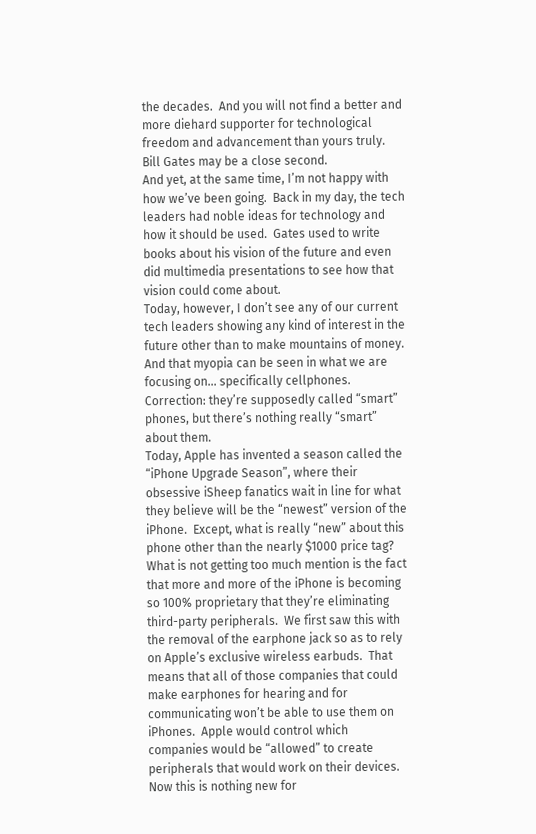the decades.  And you will not find a better and more diehard supporter for technological freedom and advancement than yours truly.  Bill Gates may be a close second.
And yet, at the same time, I’m not happy with how we’ve been going.  Back in my day, the tech leaders had noble ideas for technology and how it should be used.  Gates used to write books about his vision of the future and even did multimedia presentations to see how that vision could come about.
Today, however, I don’t see any of our current tech leaders showing any kind of interest in the future other than to make mountains of money.  And that myopia can be seen in what we are focusing on... specifically cellphones.  Correction: they’re supposedly called “smart” phones, but there’s nothing really “smart” about them.
Today, Apple has invented a season called the “iPhone Upgrade Season”, where their obsessive iSheep fanatics wait in line for what they believe will be the “newest” version of the iPhone.  Except, what is really “new” about this phone other than the nearly $1000 price tag?
What is not getting too much mention is the fact that more and more of the iPhone is becoming so 100% proprietary that they’re eliminating third-party peripherals.  We first saw this with the removal of the earphone jack so as to rely on Apple’s exclusive wireless earbuds.  That means that all of those companies that could make earphones for hearing and for communicating won’t be able to use them on iPhones.  Apple would control which companies would be “allowed” to create peripherals that would work on their devices.
Now this is nothing new for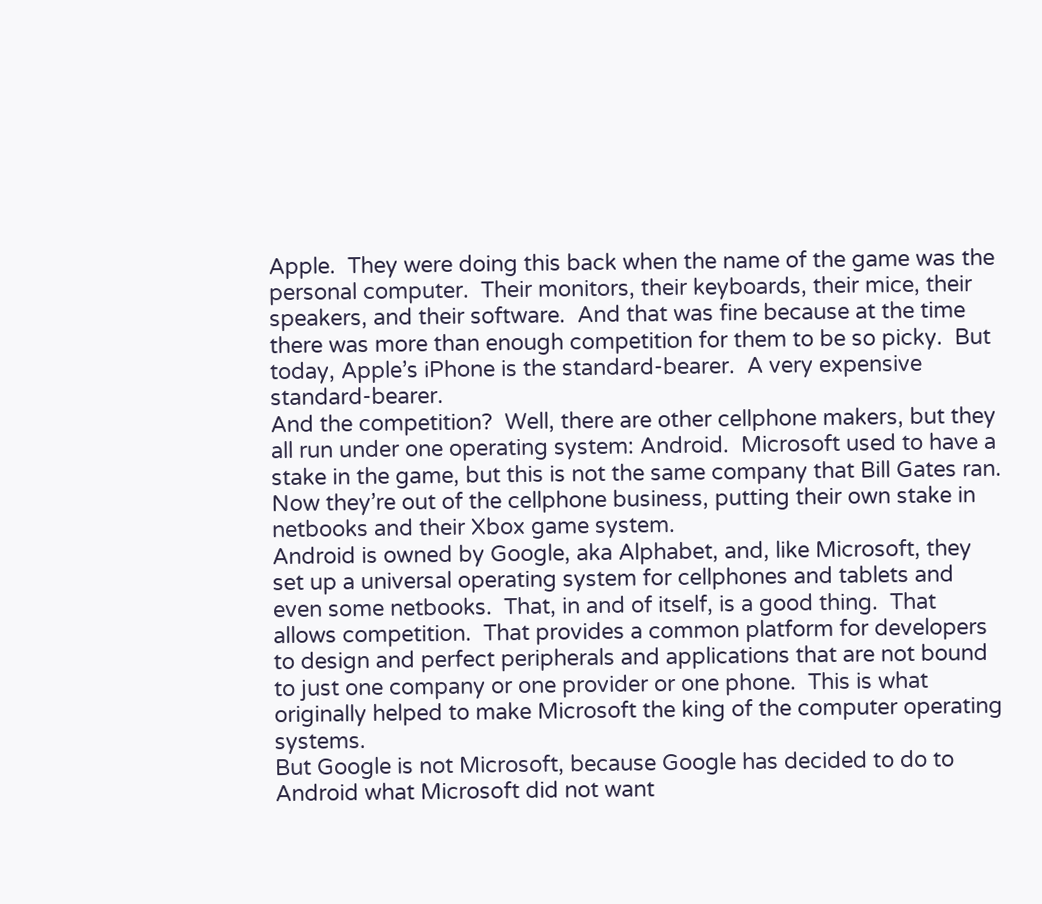Apple.  They were doing this back when the name of the game was the personal computer.  Their monitors, their keyboards, their mice, their speakers, and their software.  And that was fine because at the time there was more than enough competition for them to be so picky.  But today, Apple’s iPhone is the standard-bearer.  A very expensive standard-bearer.
And the competition?  Well, there are other cellphone makers, but they all run under one operating system: Android.  Microsoft used to have a stake in the game, but this is not the same company that Bill Gates ran.  Now they’re out of the cellphone business, putting their own stake in netbooks and their Xbox game system.
Android is owned by Google, aka Alphabet, and, like Microsoft, they set up a universal operating system for cellphones and tablets and even some netbooks.  That, in and of itself, is a good thing.  That allows competition.  That provides a common platform for developers to design and perfect peripherals and applications that are not bound to just one company or one provider or one phone.  This is what originally helped to make Microsoft the king of the computer operating systems.
But Google is not Microsoft, because Google has decided to do to Android what Microsoft did not want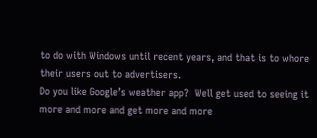to do with Windows until recent years, and that is to whore their users out to advertisers.
Do you like Google’s weather app?  Well get used to seeing it more and more and get more and more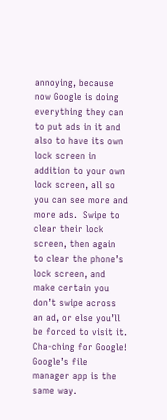annoying, because now Google is doing everything they can to put ads in it and also to have its own lock screen in addition to your own lock screen, all so you can see more and more ads.  Swipe to clear their lock screen, then again to clear the phone’s lock screen, and make certain you don’t swipe across an ad, or else you’ll be forced to visit it.  Cha-ching for Google!
Google’s file manager app is the same way.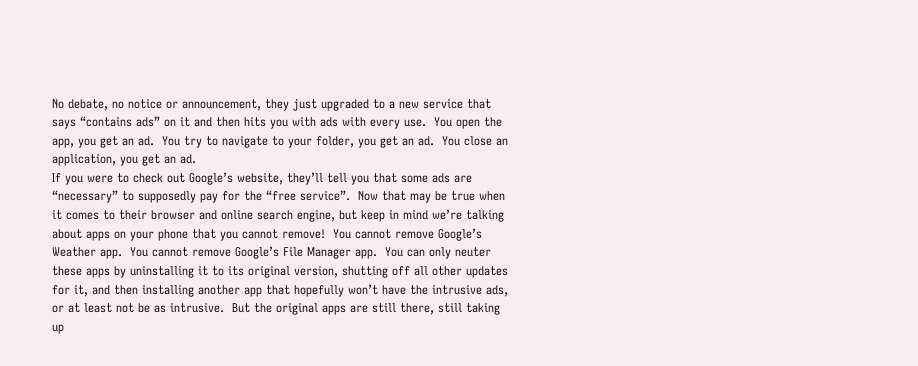No debate, no notice or announcement, they just upgraded to a new service that says “contains ads” on it and then hits you with ads with every use.  You open the app, you get an ad.  You try to navigate to your folder, you get an ad.  You close an application, you get an ad.
If you were to check out Google’s website, they’ll tell you that some ads are “necessary” to supposedly pay for the “free service”.  Now that may be true when it comes to their browser and online search engine, but keep in mind we’re talking about apps on your phone that you cannot remove!  You cannot remove Google’s Weather app.  You cannot remove Google’s File Manager app.  You can only neuter these apps by uninstalling it to its original version, shutting off all other updates for it, and then installing another app that hopefully won’t have the intrusive ads, or at least not be as intrusive.  But the original apps are still there, still taking up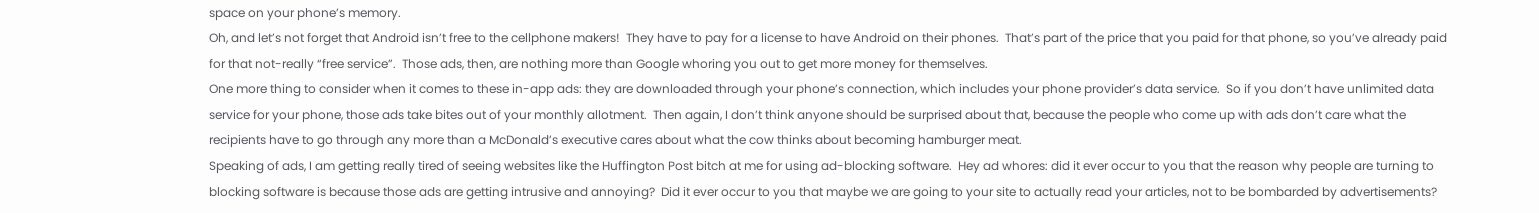space on your phone’s memory.
Oh, and let’s not forget that Android isn’t free to the cellphone makers!  They have to pay for a license to have Android on their phones.  That’s part of the price that you paid for that phone, so you’ve already paid for that not-really “free service”.  Those ads, then, are nothing more than Google whoring you out to get more money for themselves.
One more thing to consider when it comes to these in-app ads: they are downloaded through your phone’s connection, which includes your phone provider’s data service.  So if you don’t have unlimited data service for your phone, those ads take bites out of your monthly allotment.  Then again, I don’t think anyone should be surprised about that, because the people who come up with ads don’t care what the recipients have to go through any more than a McDonald’s executive cares about what the cow thinks about becoming hamburger meat.
Speaking of ads, I am getting really tired of seeing websites like the Huffington Post bitch at me for using ad-blocking software.  Hey ad whores: did it ever occur to you that the reason why people are turning to blocking software is because those ads are getting intrusive and annoying?  Did it ever occur to you that maybe we are going to your site to actually read your articles, not to be bombarded by advertisements?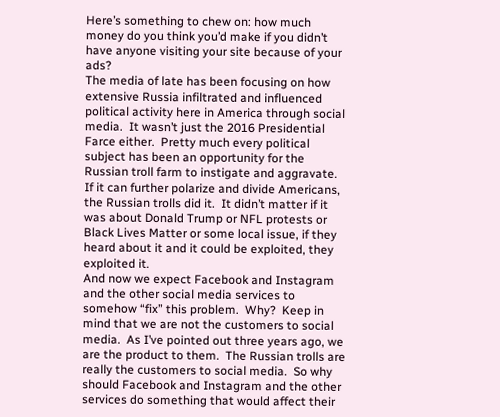Here’s something to chew on: how much money do you think you’d make if you didn’t have anyone visiting your site because of your ads?
The media of late has been focusing on how extensive Russia infiltrated and influenced political activity here in America through social media.  It wasn’t just the 2016 Presidential Farce either.  Pretty much every political subject has been an opportunity for the Russian troll farm to instigate and aggravate.  If it can further polarize and divide Americans, the Russian trolls did it.  It didn’t matter if it was about Donald Trump or NFL protests or Black Lives Matter or some local issue, if they heard about it and it could be exploited, they exploited it.
And now we expect Facebook and Instagram and the other social media services to somehow “fix” this problem.  Why?  Keep in mind that we are not the customers to social media.  As I’ve pointed out three years ago, we are the product to them.  The Russian trolls are really the customers to social media.  So why should Facebook and Instagram and the other services do something that would affect their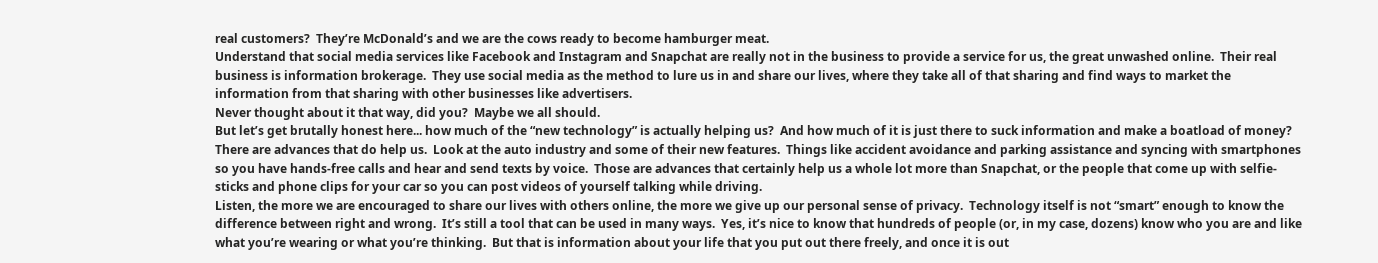real customers?  They’re McDonald’s and we are the cows ready to become hamburger meat.
Understand that social media services like Facebook and Instagram and Snapchat are really not in the business to provide a service for us, the great unwashed online.  Their real business is information brokerage.  They use social media as the method to lure us in and share our lives, where they take all of that sharing and find ways to market the information from that sharing with other businesses like advertisers.
Never thought about it that way, did you?  Maybe we all should.
But let’s get brutally honest here... how much of the “new technology” is actually helping us?  And how much of it is just there to suck information and make a boatload of money?
There are advances that do help us.  Look at the auto industry and some of their new features.  Things like accident avoidance and parking assistance and syncing with smartphones so you have hands-free calls and hear and send texts by voice.  Those are advances that certainly help us a whole lot more than Snapchat, or the people that come up with selfie-sticks and phone clips for your car so you can post videos of yourself talking while driving.
Listen, the more we are encouraged to share our lives with others online, the more we give up our personal sense of privacy.  Technology itself is not “smart” enough to know the difference between right and wrong.  It’s still a tool that can be used in many ways.  Yes, it’s nice to know that hundreds of people (or, in my case, dozens) know who you are and like what you’re wearing or what you’re thinking.  But that is information about your life that you put out there freely, and once it is out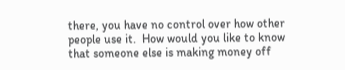there, you have no control over how other people use it.  How would you like to know that someone else is making money off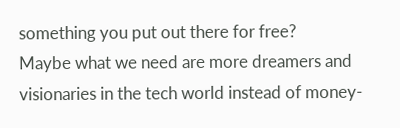something you put out there for free?
Maybe what we need are more dreamers and visionaries in the tech world instead of money-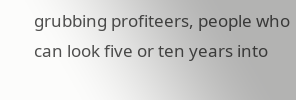grubbing profiteers, people who can look five or ten years into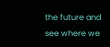the future and see where we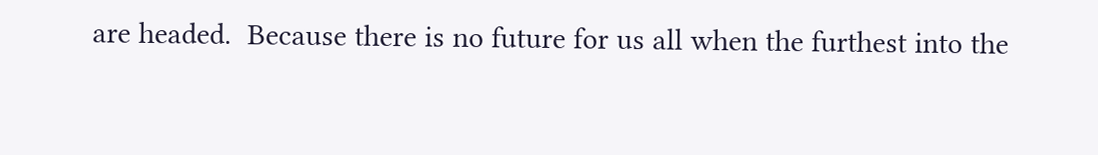are headed.  Because there is no future for us all when the furthest into the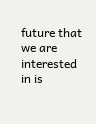future that we are interested in is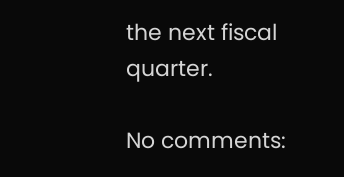the next fiscal quarter.

No comments: